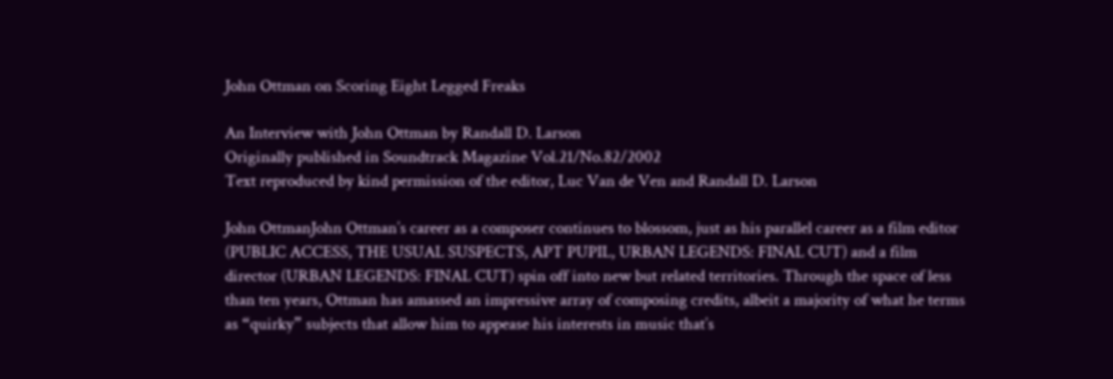John Ottman on Scoring Eight Legged Freaks

An Interview with John Ottman by Randall D. Larson
Originally published in Soundtrack Magazine Vol.21/No.82/2002
Text reproduced by kind permission of the editor, Luc Van de Ven and Randall D. Larson

John OttmanJohn Ottman’s career as a composer continues to blossom, just as his parallel career as a film editor (PUBLIC ACCESS, THE USUAL SUSPECTS, APT PUPIL, URBAN LEGENDS: FINAL CUT) and a film director (URBAN LEGENDS: FINAL CUT) spin off into new but related territories. Through the space of less than ten years, Ottman has amassed an impressive array of composing credits, albeit a majority of what he terms as “quirky” subjects that allow him to appease his interests in music that’s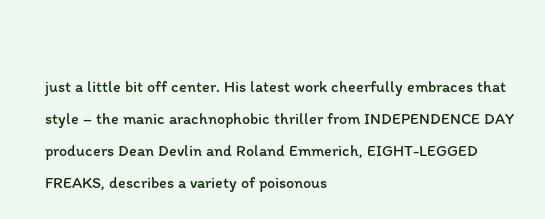just a little bit off center. His latest work cheerfully embraces that style – the manic arachnophobic thriller from INDEPENDENCE DAY producers Dean Devlin and Roland Emmerich, EIGHT-LEGGED FREAKS, describes a variety of poisonous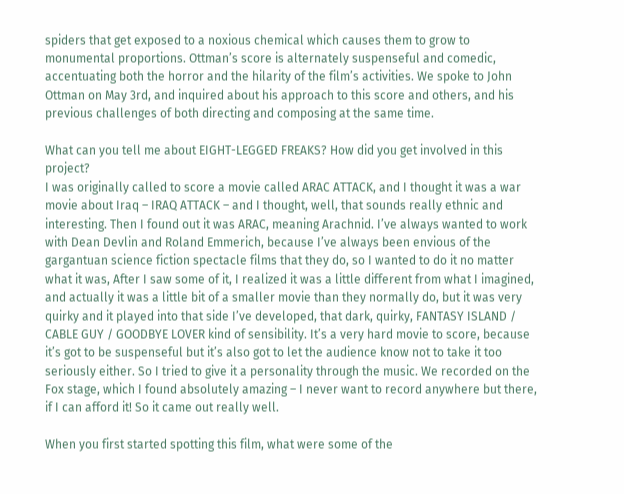spiders that get exposed to a noxious chemical which causes them to grow to monumental proportions. Ottman’s score is alternately suspenseful and comedic, accentuating both the horror and the hilarity of the film’s activities. We spoke to John Ottman on May 3rd, and inquired about his approach to this score and others, and his previous challenges of both directing and composing at the same time.

What can you tell me about EIGHT-LEGGED FREAKS? How did you get involved in this project?
I was originally called to score a movie called ARAC ATTACK, and I thought it was a war movie about Iraq – IRAQ ATTACK – and I thought, well, that sounds really ethnic and interesting. Then I found out it was ARAC, meaning Arachnid. I’ve always wanted to work with Dean Devlin and Roland Emmerich, because I’ve always been envious of the gargantuan science fiction spectacle films that they do, so I wanted to do it no matter what it was, After I saw some of it, I realized it was a little different from what I imagined, and actually it was a little bit of a smaller movie than they normally do, but it was very quirky and it played into that side I’ve developed, that dark, quirky, FANTASY ISLAND / CABLE GUY / GOODBYE LOVER kind of sensibility. It’s a very hard movie to score, because it’s got to be suspenseful but it’s also got to let the audience know not to take it too seriously either. So I tried to give it a personality through the music. We recorded on the Fox stage, which I found absolutely amazing – I never want to record anywhere but there, if I can afford it! So it came out really well.

When you first started spotting this film, what were some of the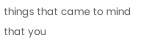things that came to mind that you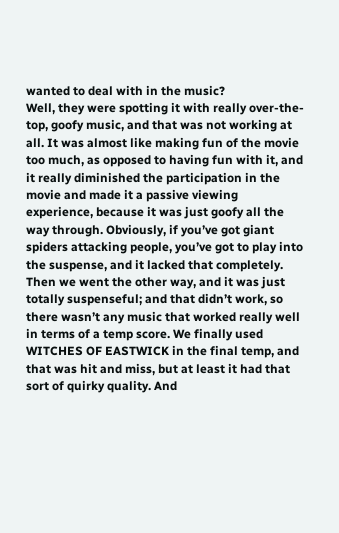wanted to deal with in the music?
Well, they were spotting it with really over-the-top, goofy music, and that was not working at all. It was almost like making fun of the movie too much, as opposed to having fun with it, and it really diminished the participation in the movie and made it a passive viewing experience, because it was just goofy all the way through. Obviously, if you’ve got giant spiders attacking people, you’ve got to play into the suspense, and it lacked that completely. Then we went the other way, and it was just totally suspenseful; and that didn’t work, so there wasn’t any music that worked really well in terms of a temp score. We finally used WITCHES OF EASTWICK in the final temp, and that was hit and miss, but at least it had that sort of quirky quality. And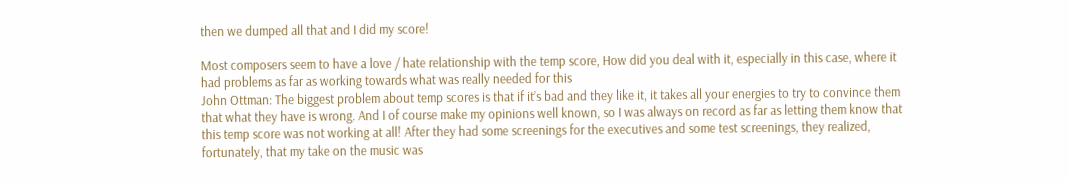then we dumped all that and I did my score!

Most composers seem to have a love / hate relationship with the temp score, How did you deal with it, especially in this case, where it had problems as far as working towards what was really needed for this
John Ottman: The biggest problem about temp scores is that if it’s bad and they like it, it takes all your energies to try to convince them that what they have is wrong. And I of course make my opinions well known, so I was always on record as far as letting them know that this temp score was not working at all! After they had some screenings for the executives and some test screenings, they realized, fortunately, that my take on the music was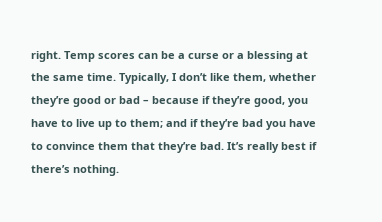right. Temp scores can be a curse or a blessing at the same time. Typically, I don’t like them, whether they’re good or bad – because if they’re good, you have to live up to them; and if they’re bad you have to convince them that they’re bad. It’s really best if there’s nothing.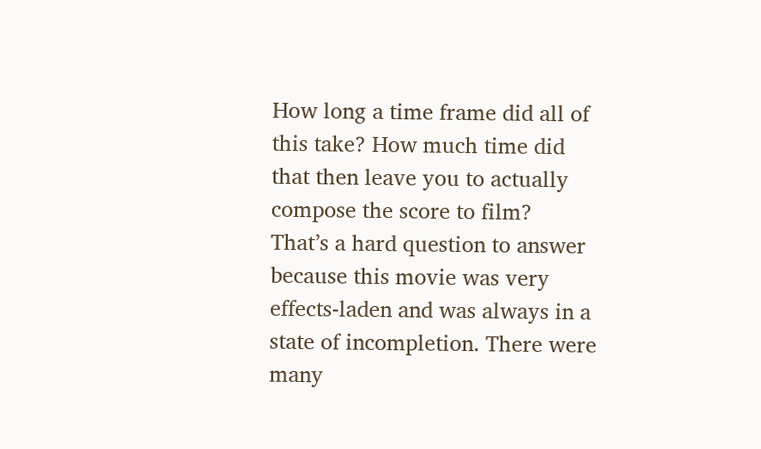How long a time frame did all of this take? How much time did that then leave you to actually compose the score to film?
That’s a hard question to answer because this movie was very effects-laden and was always in a state of incompletion. There were many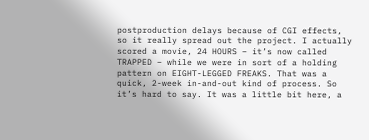postproduction delays because of CGI effects, so it really spread out the project. I actually scored a movie, 24 HOURS – it’s now called TRAPPED – while we were in sort of a holding pattern on EIGHT-LEGGED FREAKS. That was a quick, 2-week in-and-out kind of process. So it’s hard to say. It was a little bit here, a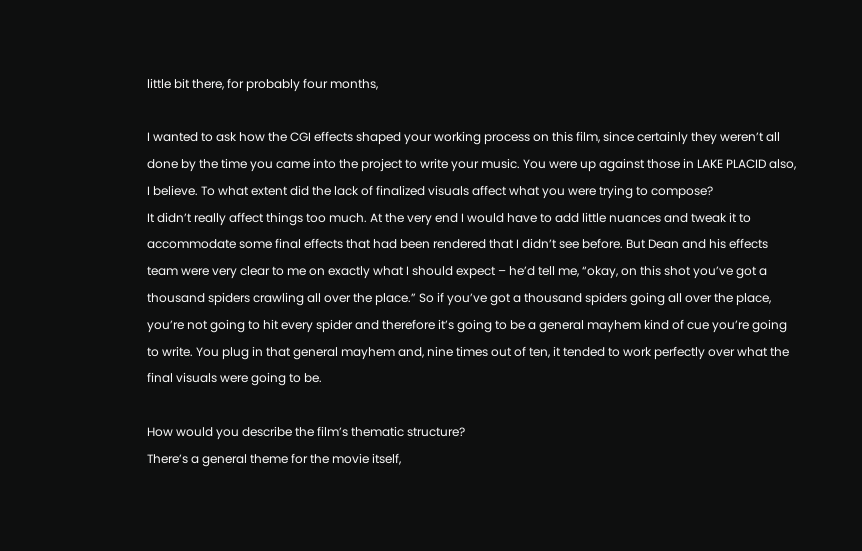little bit there, for probably four months,

I wanted to ask how the CGI effects shaped your working process on this film, since certainly they weren’t all done by the time you came into the project to write your music. You were up against those in LAKE PLACID also, I believe. To what extent did the lack of finalized visuals affect what you were trying to compose?
It didn’t really affect things too much. At the very end I would have to add little nuances and tweak it to accommodate some final effects that had been rendered that I didn’t see before. But Dean and his effects team were very clear to me on exactly what I should expect – he’d tell me, “okay, on this shot you’ve got a thousand spiders crawling all over the place.” So if you’ve got a thousand spiders going all over the place, you’re not going to hit every spider and therefore it’s going to be a general mayhem kind of cue you’re going to write. You plug in that general mayhem and, nine times out of ten, it tended to work perfectly over what the final visuals were going to be.

How would you describe the film’s thematic structure?
There’s a general theme for the movie itself,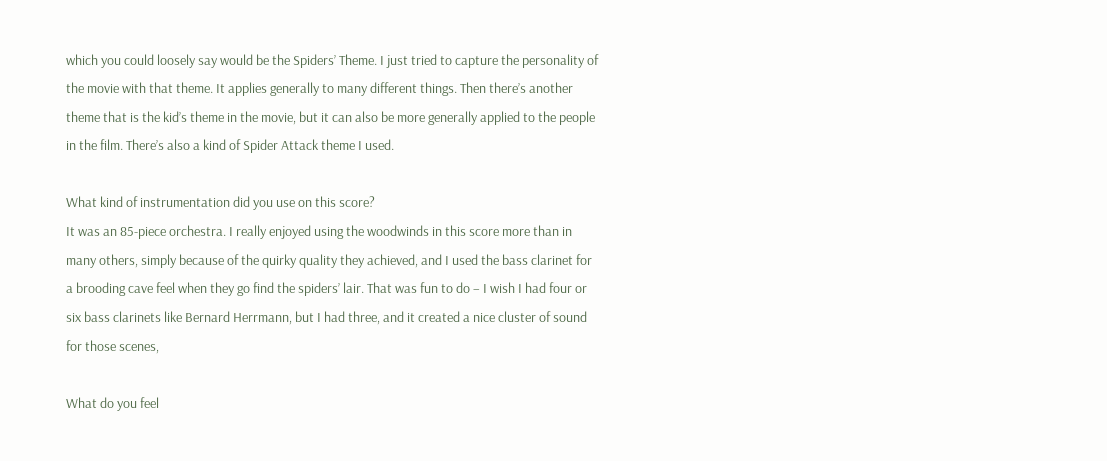which you could loosely say would be the Spiders’ Theme. I just tried to capture the personality of the movie with that theme. It applies generally to many different things. Then there’s another theme that is the kid’s theme in the movie, but it can also be more generally applied to the people in the film. There’s also a kind of Spider Attack theme I used.

What kind of instrumentation did you use on this score?
It was an 85-piece orchestra. I really enjoyed using the woodwinds in this score more than in many others, simply because of the quirky quality they achieved, and I used the bass clarinet for a brooding cave feel when they go find the spiders’ lair. That was fun to do – I wish I had four or six bass clarinets like Bernard Herrmann, but I had three, and it created a nice cluster of sound for those scenes,

What do you feel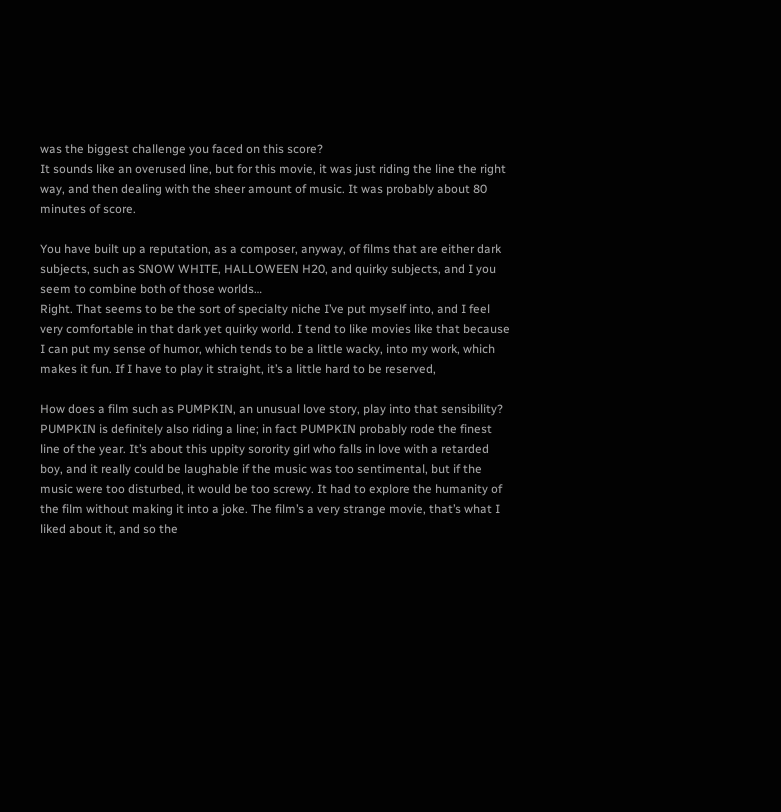was the biggest challenge you faced on this score?
It sounds like an overused line, but for this movie, it was just riding the line the right way, and then dealing with the sheer amount of music. It was probably about 80 minutes of score.

You have built up a reputation, as a composer, anyway, of films that are either dark subjects, such as SNOW WHITE, HALLOWEEN H20, and quirky subjects, and I you seem to combine both of those worlds…
Right. That seems to be the sort of specialty niche I’ve put myself into, and I feel very comfortable in that dark yet quirky world. I tend to like movies like that because I can put my sense of humor, which tends to be a little wacky, into my work, which makes it fun. If I have to play it straight, it’s a little hard to be reserved,

How does a film such as PUMPKIN, an unusual love story, play into that sensibility?
PUMPKIN is definitely also riding a line; in fact PUMPKIN probably rode the finest line of the year. It’s about this uppity sorority girl who falls in love with a retarded boy, and it really could be laughable if the music was too sentimental, but if the music were too disturbed, it would be too screwy. It had to explore the humanity of the film without making it into a joke. The film’s a very strange movie, that’s what I liked about it, and so the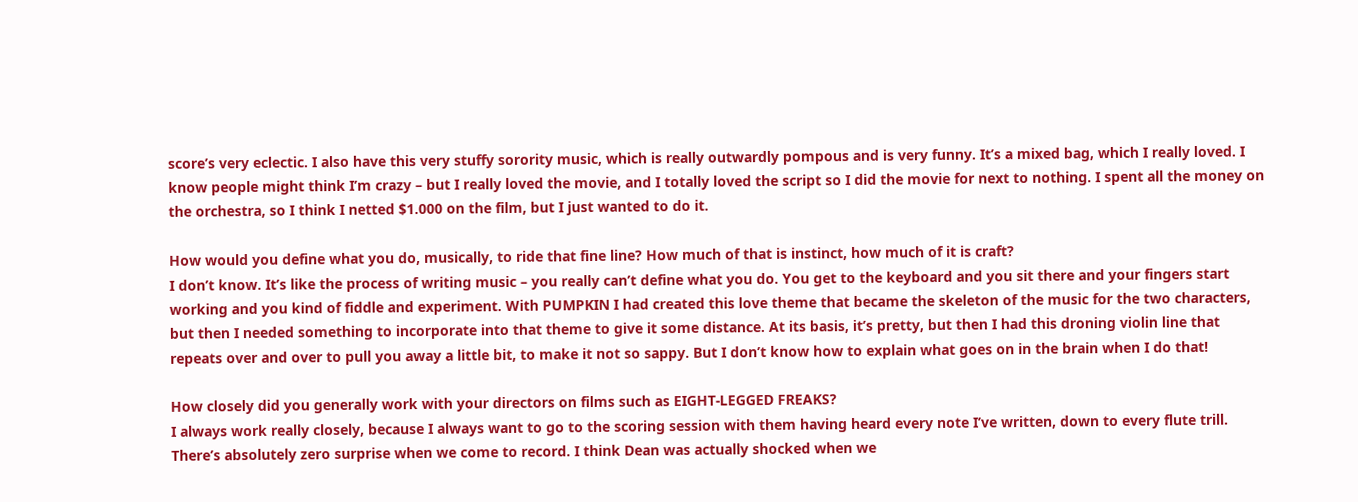score’s very eclectic. I also have this very stuffy sorority music, which is really outwardly pompous and is very funny. It’s a mixed bag, which I really loved. I know people might think I’m crazy – but I really loved the movie, and I totally loved the script so I did the movie for next to nothing. I spent all the money on the orchestra, so I think I netted $1.000 on the film, but I just wanted to do it.

How would you define what you do, musically, to ride that fine line? How much of that is instinct, how much of it is craft?
I don’t know. It’s like the process of writing music – you really can’t define what you do. You get to the keyboard and you sit there and your fingers start working and you kind of fiddle and experiment. With PUMPKIN I had created this love theme that became the skeleton of the music for the two characters, but then I needed something to incorporate into that theme to give it some distance. At its basis, it’s pretty, but then I had this droning violin line that repeats over and over to pull you away a little bit, to make it not so sappy. But I don’t know how to explain what goes on in the brain when I do that!

How closely did you generally work with your directors on films such as EIGHT-LEGGED FREAKS?
I always work really closely, because I always want to go to the scoring session with them having heard every note I’ve written, down to every flute trill. There’s absolutely zero surprise when we come to record. I think Dean was actually shocked when we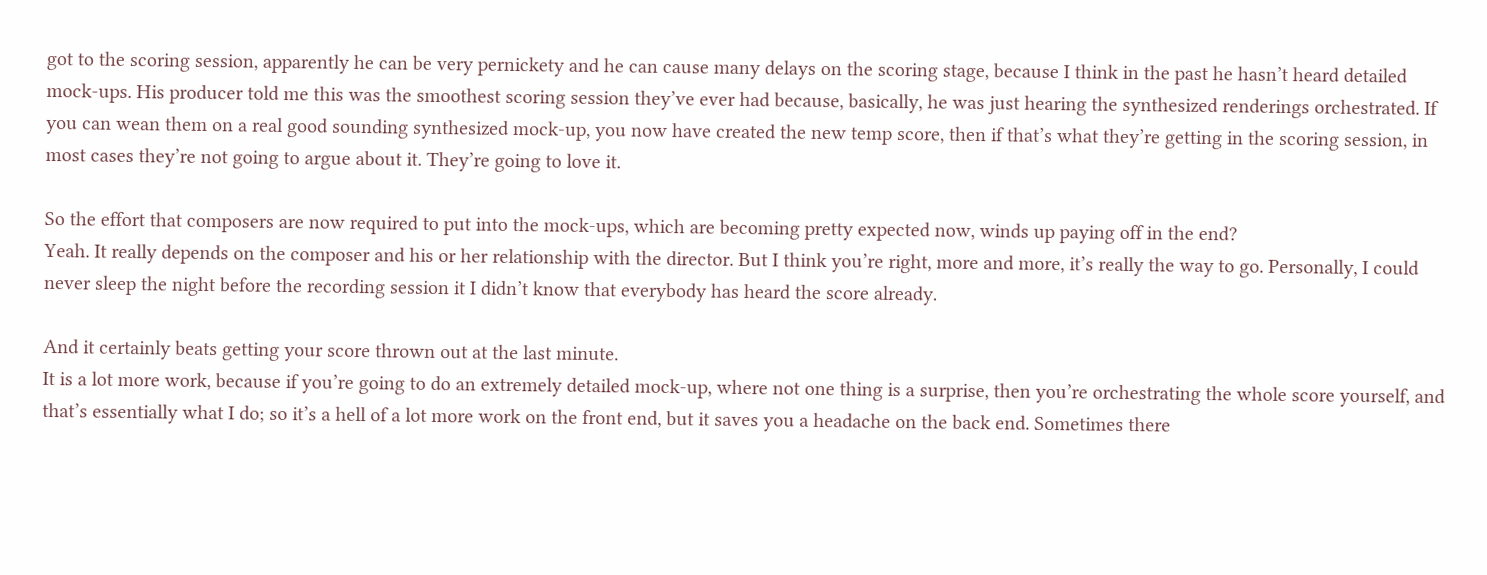got to the scoring session, apparently he can be very pernickety and he can cause many delays on the scoring stage, because I think in the past he hasn’t heard detailed mock-ups. His producer told me this was the smoothest scoring session they’ve ever had because, basically, he was just hearing the synthesized renderings orchestrated. If you can wean them on a real good sounding synthesized mock-up, you now have created the new temp score, then if that’s what they’re getting in the scoring session, in most cases they’re not going to argue about it. They’re going to love it.

So the effort that composers are now required to put into the mock-ups, which are becoming pretty expected now, winds up paying off in the end?
Yeah. It really depends on the composer and his or her relationship with the director. But I think you’re right, more and more, it’s really the way to go. Personally, I could never sleep the night before the recording session it I didn’t know that everybody has heard the score already.

And it certainly beats getting your score thrown out at the last minute.
It is a lot more work, because if you’re going to do an extremely detailed mock-up, where not one thing is a surprise, then you’re orchestrating the whole score yourself, and that’s essentially what I do; so it’s a hell of a lot more work on the front end, but it saves you a headache on the back end. Sometimes there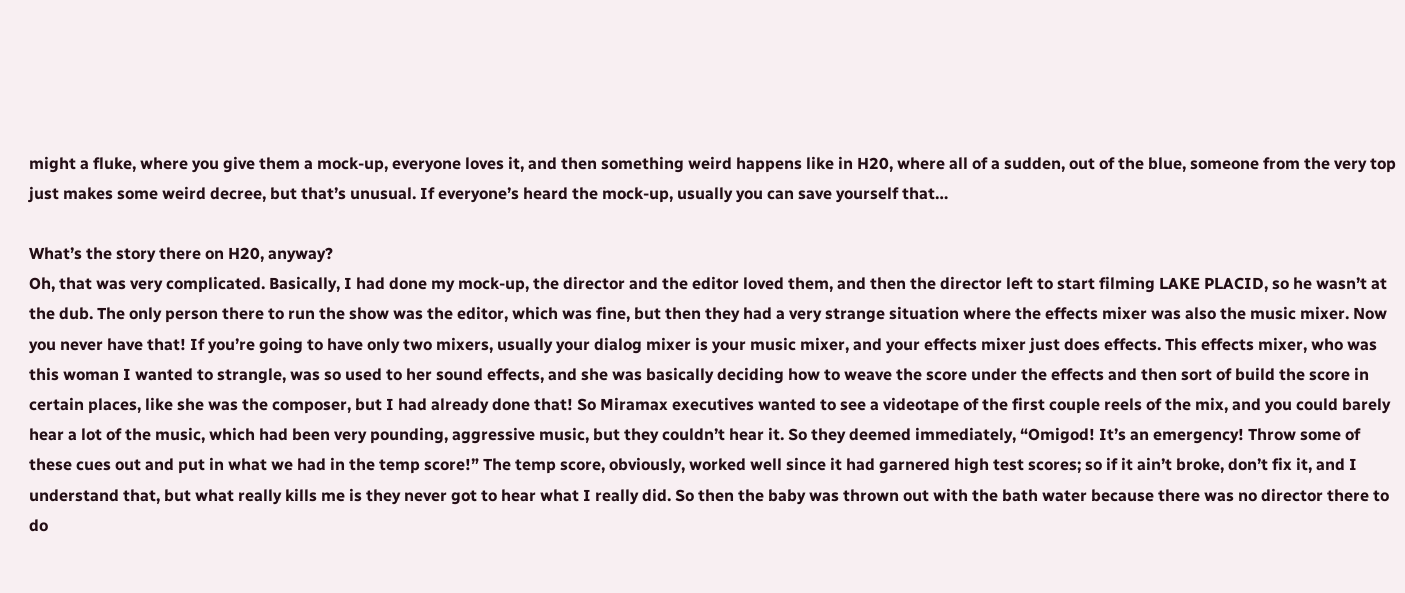might a fluke, where you give them a mock-up, everyone loves it, and then something weird happens like in H20, where all of a sudden, out of the blue, someone from the very top just makes some weird decree, but that’s unusual. If everyone’s heard the mock-up, usually you can save yourself that…

What’s the story there on H20, anyway?
Oh, that was very complicated. Basically, I had done my mock-up, the director and the editor loved them, and then the director left to start filming LAKE PLACID, so he wasn’t at the dub. The only person there to run the show was the editor, which was fine, but then they had a very strange situation where the effects mixer was also the music mixer. Now you never have that! If you’re going to have only two mixers, usually your dialog mixer is your music mixer, and your effects mixer just does effects. This effects mixer, who was this woman I wanted to strangle, was so used to her sound effects, and she was basically deciding how to weave the score under the effects and then sort of build the score in certain places, like she was the composer, but I had already done that! So Miramax executives wanted to see a videotape of the first couple reels of the mix, and you could barely hear a lot of the music, which had been very pounding, aggressive music, but they couldn’t hear it. So they deemed immediately, “Omigod! It’s an emergency! Throw some of these cues out and put in what we had in the temp score!” The temp score, obviously, worked well since it had garnered high test scores; so if it ain’t broke, don’t fix it, and I understand that, but what really kills me is they never got to hear what I really did. So then the baby was thrown out with the bath water because there was no director there to do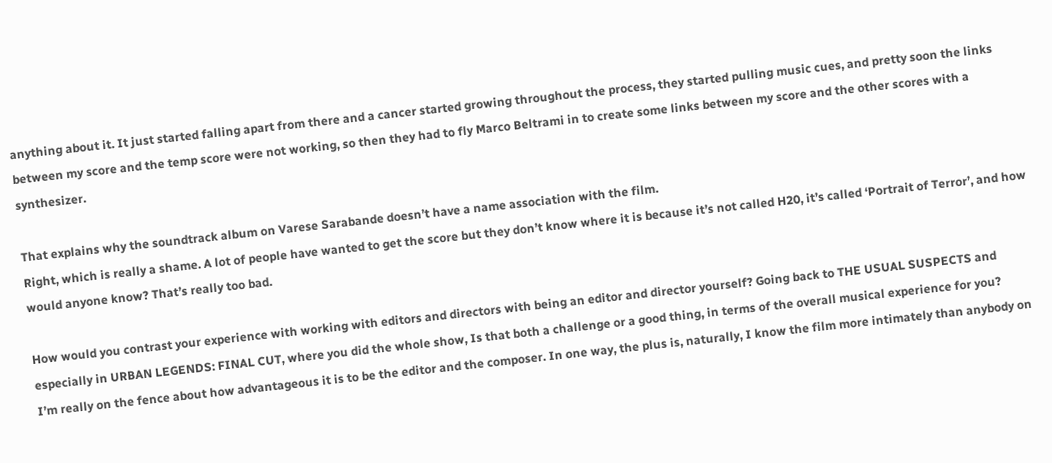anything about it. It just started falling apart from there and a cancer started growing throughout the process, they started pulling music cues, and pretty soon the links between my score and the temp score were not working, so then they had to fly Marco Beltrami in to create some links between my score and the other scores with a synthesizer.

That explains why the soundtrack album on Varese Sarabande doesn’t have a name association with the film.
Right, which is really a shame. A lot of people have wanted to get the score but they don’t know where it is because it’s not called H20, it’s called ‘Portrait of Terror’, and how would anyone know? That’s really too bad.

How would you contrast your experience with working with editors and directors with being an editor and director yourself? Going back to THE USUAL SUSPECTS and especially in URBAN LEGENDS: FINAL CUT, where you did the whole show, Is that both a challenge or a good thing, in terms of the overall musical experience for you?
I’m really on the fence about how advantageous it is to be the editor and the composer. In one way, the plus is, naturally, I know the film more intimately than anybody on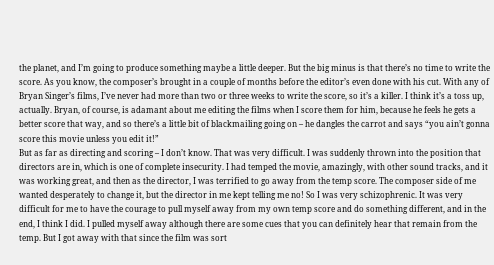the planet, and I’m going to produce something maybe a little deeper. But the big minus is that there’s no time to write the score. As you know, the composer’s brought in a couple of months before the editor’s even done with his cut. With any of Bryan Singer’s films, I’ve never had more than two or three weeks to write the score, so it’s a killer. I think it’s a toss up, actually. Bryan, of course, is adamant about me editing the films when I score them for him, because he feels he gets a better score that way, and so there’s a little bit of blackmailing going on – he dangles the carrot and says “you ain’t gonna score this movie unless you edit it!”
But as far as directing and scoring – I don’t know. That was very difficult. I was suddenly thrown into the position that directors are in, which is one of complete insecurity. I had temped the movie, amazingly, with other sound tracks, and it was working great, and then as the director, I was terrified to go away from the temp score. The composer side of me wanted desperately to change it, but the director in me kept telling me no! So I was very schizophrenic. It was very difficult for me to have the courage to pull myself away from my own temp score and do something different, and in the end, I think I did. I pulled myself away although there are some cues that you can definitely hear that remain from the temp. But I got away with that since the film was sort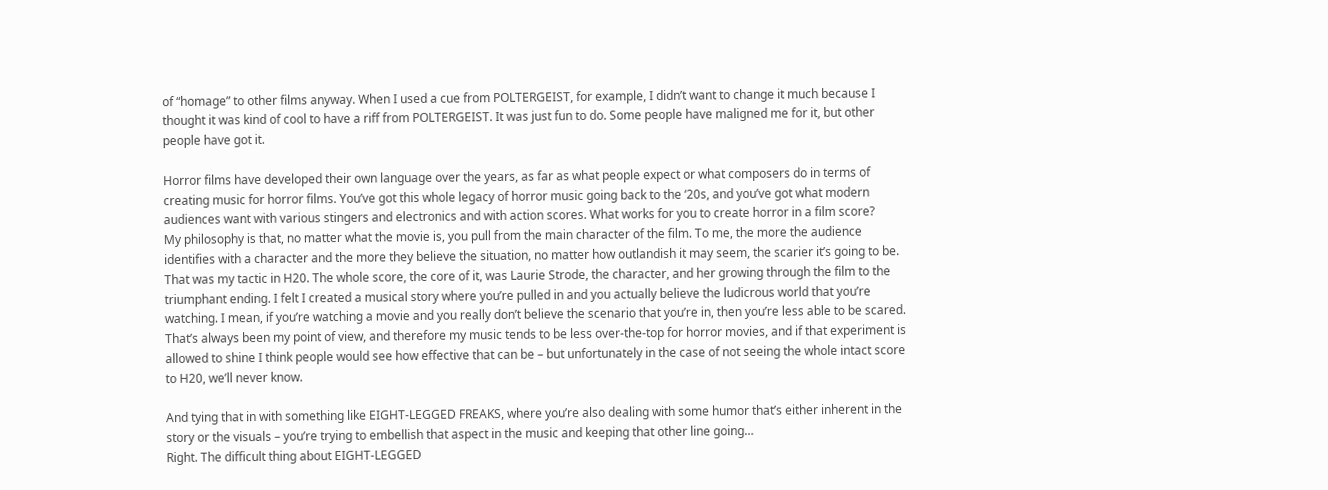of “homage” to other films anyway. When I used a cue from POLTERGEIST, for example, I didn’t want to change it much because I thought it was kind of cool to have a riff from POLTERGEIST. It was just fun to do. Some people have maligned me for it, but other people have got it.

Horror films have developed their own language over the years, as far as what people expect or what composers do in terms of creating music for horror films. You’ve got this whole legacy of horror music going back to the ‘20s, and you’ve got what modern audiences want with various stingers and electronics and with action scores. What works for you to create horror in a film score?
My philosophy is that, no matter what the movie is, you pull from the main character of the film. To me, the more the audience identifies with a character and the more they believe the situation, no matter how outlandish it may seem, the scarier it’s going to be. That was my tactic in H20. The whole score, the core of it, was Laurie Strode, the character, and her growing through the film to the triumphant ending. I felt I created a musical story where you’re pulled in and you actually believe the ludicrous world that you’re watching. I mean, if you’re watching a movie and you really don’t believe the scenario that you’re in, then you’re less able to be scared. That’s always been my point of view, and therefore my music tends to be less over-the-top for horror movies, and if that experiment is allowed to shine I think people would see how effective that can be – but unfortunately in the case of not seeing the whole intact score to H20, we’ll never know.

And tying that in with something like EIGHT-LEGGED FREAKS, where you’re also dealing with some humor that’s either inherent in the story or the visuals – you’re trying to embellish that aspect in the music and keeping that other line going…
Right. The difficult thing about EIGHT-LEGGED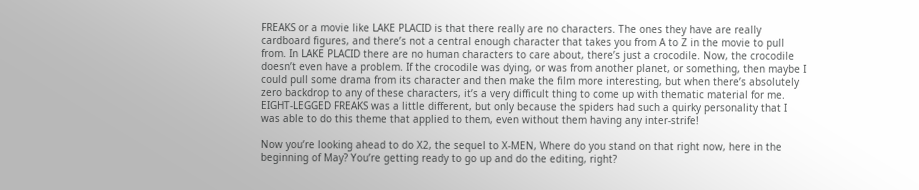FREAKS or a movie like LAKE PLACID is that there really are no characters. The ones they have are really cardboard figures, and there’s not a central enough character that takes you from A to Z in the movie to pull from. In LAKE PLACID there are no human characters to care about, there’s just a crocodile. Now, the crocodile doesn’t even have a problem. If the crocodile was dying, or was from another planet, or something, then maybe I could pull some drama from its character and then make the film more interesting, but when there’s absolutely zero backdrop to any of these characters, it’s a very difficult thing to come up with thematic material for me. EIGHT-LEGGED FREAKS was a little different, but only because the spiders had such a quirky personality that I was able to do this theme that applied to them, even without them having any inter-strife!

Now you’re looking ahead to do X2, the sequel to X-MEN, Where do you stand on that right now, here in the beginning of May? You’re getting ready to go up and do the editing, right?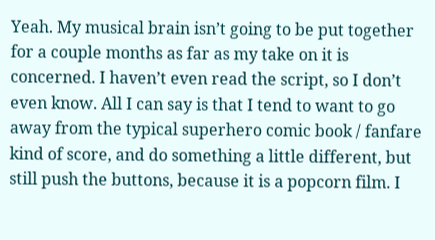Yeah. My musical brain isn’t going to be put together for a couple months as far as my take on it is concerned. I haven’t even read the script, so I don’t even know. All I can say is that I tend to want to go away from the typical superhero comic book / fanfare kind of score, and do something a little different, but still push the buttons, because it is a popcorn film. I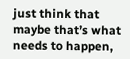just think that maybe that’s what needs to happen,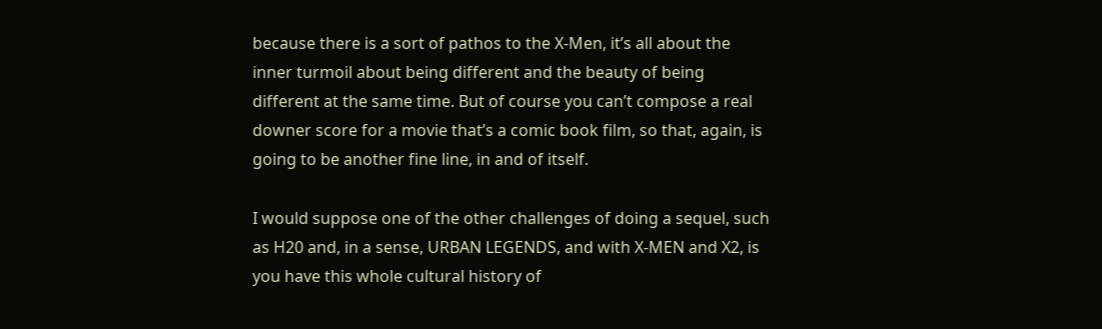because there is a sort of pathos to the X-Men, it’s all about the inner turmoil about being different and the beauty of being different at the same time. But of course you can’t compose a real downer score for a movie that’s a comic book film, so that, again, is going to be another fine line, in and of itself.

I would suppose one of the other challenges of doing a sequel, such as H20 and, in a sense, URBAN LEGENDS, and with X-MEN and X2, is you have this whole cultural history of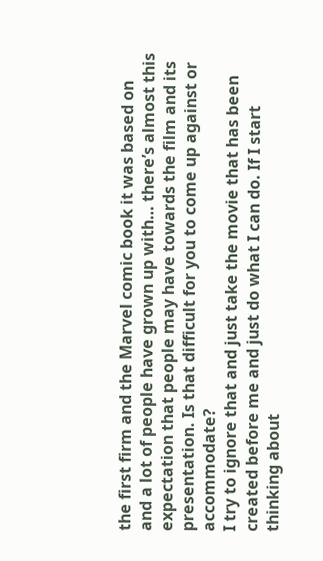the first firm and the Marvel comic book it was based on and a lot of people have grown up with… there’s almost this expectation that people may have towards the film and its presentation. Is that difficult for you to come up against or accommodate?
I try to ignore that and just take the movie that has been created before me and just do what I can do. If I start thinking about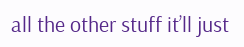all the other stuff it’ll just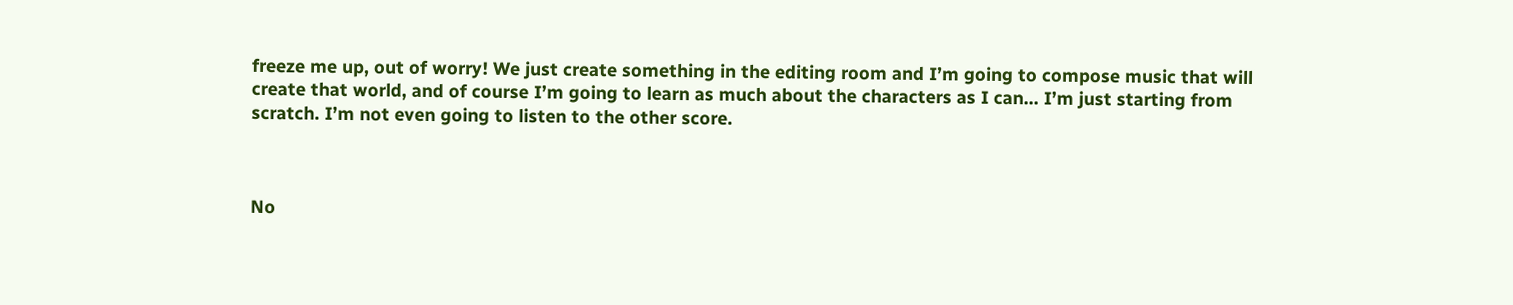freeze me up, out of worry! We just create something in the editing room and I’m going to compose music that will create that world, and of course I’m going to learn as much about the characters as I can… I’m just starting from scratch. I’m not even going to listen to the other score.



No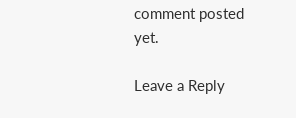comment posted yet.

Leave a Reply